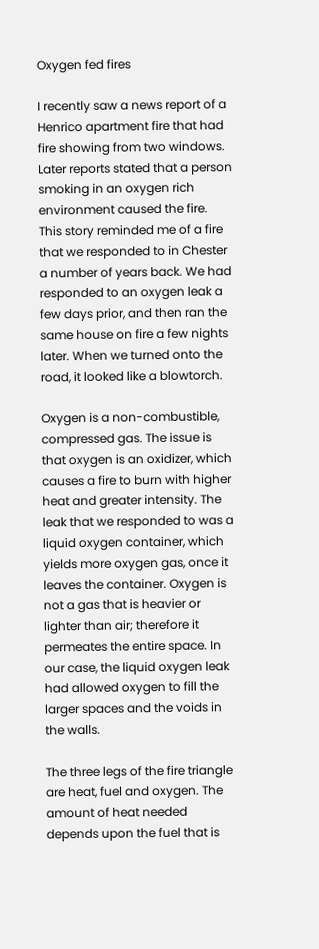Oxygen fed fires

I recently saw a news report of a Henrico apartment fire that had fire showing from two windows. Later reports stated that a person smoking in an oxygen rich environment caused the fire. This story reminded me of a fire that we responded to in Chester a number of years back. We had responded to an oxygen leak a few days prior, and then ran the same house on fire a few nights later. When we turned onto the road, it looked like a blowtorch.

Oxygen is a non-combustible, compressed gas. The issue is that oxygen is an oxidizer, which causes a fire to burn with higher heat and greater intensity. The leak that we responded to was a liquid oxygen container, which yields more oxygen gas, once it leaves the container. Oxygen is not a gas that is heavier or lighter than air; therefore it permeates the entire space. In our case, the liquid oxygen leak had allowed oxygen to fill the larger spaces and the voids in the walls.

The three legs of the fire triangle are heat, fuel and oxygen. The amount of heat needed depends upon the fuel that is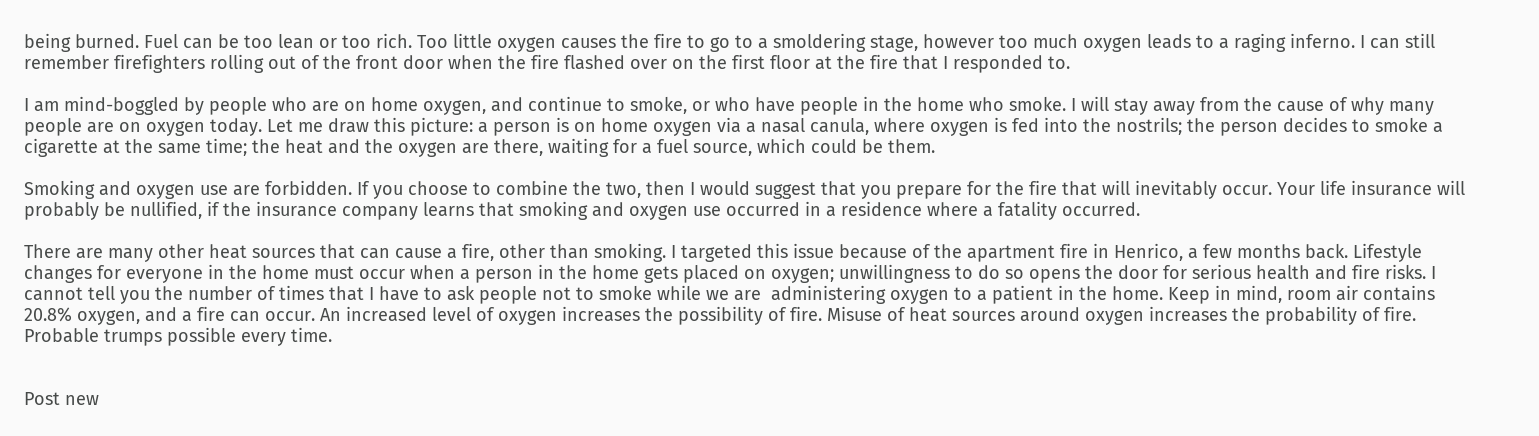being burned. Fuel can be too lean or too rich. Too little oxygen causes the fire to go to a smoldering stage, however too much oxygen leads to a raging inferno. I can still remember firefighters rolling out of the front door when the fire flashed over on the first floor at the fire that I responded to.

I am mind-boggled by people who are on home oxygen, and continue to smoke, or who have people in the home who smoke. I will stay away from the cause of why many people are on oxygen today. Let me draw this picture: a person is on home oxygen via a nasal canula, where oxygen is fed into the nostrils; the person decides to smoke a cigarette at the same time; the heat and the oxygen are there, waiting for a fuel source, which could be them.

Smoking and oxygen use are forbidden. If you choose to combine the two, then I would suggest that you prepare for the fire that will inevitably occur. Your life insurance will probably be nullified, if the insurance company learns that smoking and oxygen use occurred in a residence where a fatality occurred.

There are many other heat sources that can cause a fire, other than smoking. I targeted this issue because of the apartment fire in Henrico, a few months back. Lifestyle changes for everyone in the home must occur when a person in the home gets placed on oxygen; unwillingness to do so opens the door for serious health and fire risks. I cannot tell you the number of times that I have to ask people not to smoke while we are  administering oxygen to a patient in the home. Keep in mind, room air contains 20.8% oxygen, and a fire can occur. An increased level of oxygen increases the possibility of fire. Misuse of heat sources around oxygen increases the probability of fire. Probable trumps possible every time.


Post new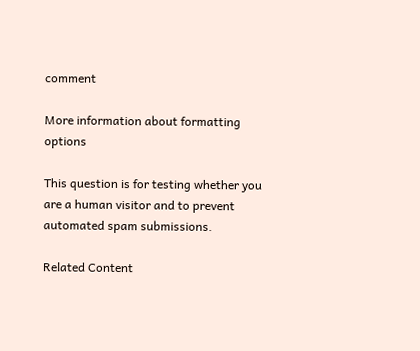comment

More information about formatting options

This question is for testing whether you are a human visitor and to prevent automated spam submissions.

Related Content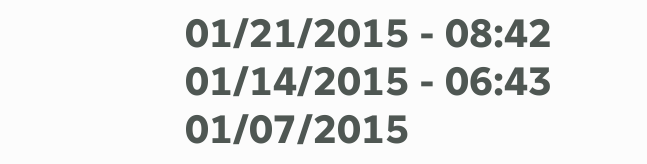01/21/2015 - 08:42
01/14/2015 - 06:43
01/07/2015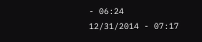- 06:24
12/31/2014 - 07:17